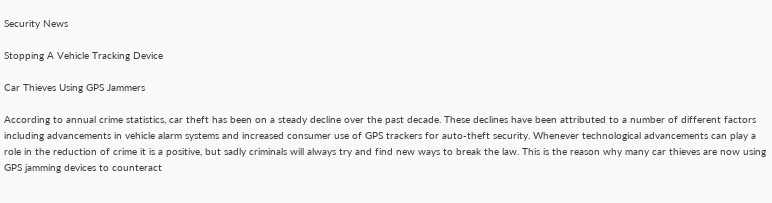Security News

Stopping A Vehicle Tracking Device

Car Thieves Using GPS Jammers

According to annual crime statistics, car theft has been on a steady decline over the past decade. These declines have been attributed to a number of different factors including advancements in vehicle alarm systems and increased consumer use of GPS trackers for auto-theft security. Whenever technological advancements can play a role in the reduction of crime it is a positive, but sadly criminals will always try and find new ways to break the law. This is the reason why many car thieves are now using GPS jamming devices to counteract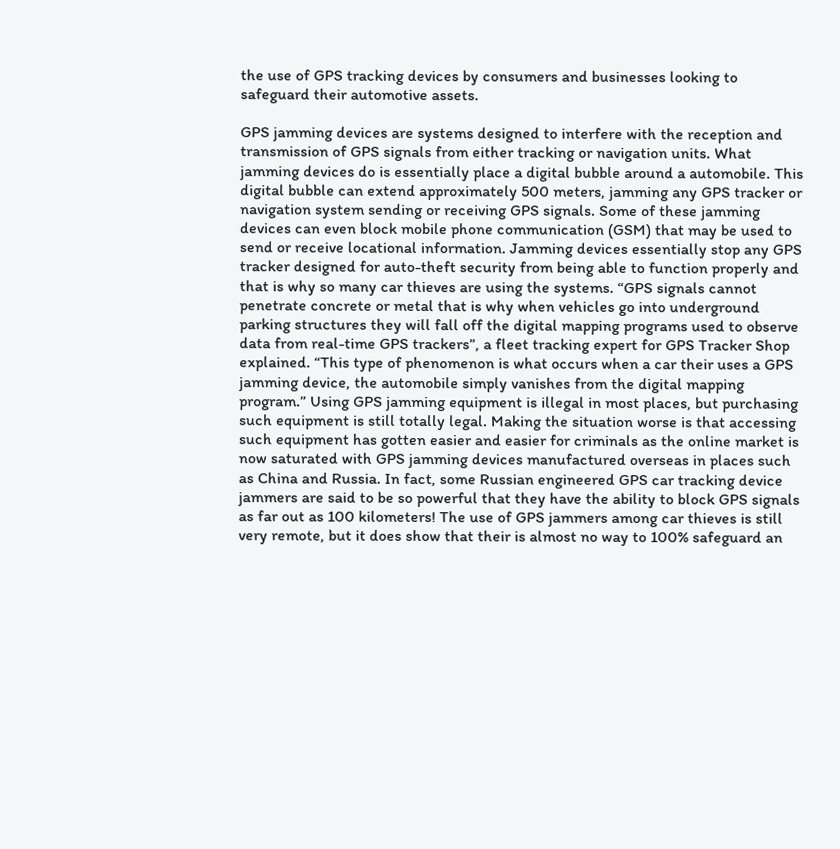the use of GPS tracking devices by consumers and businesses looking to safeguard their automotive assets.

GPS jamming devices are systems designed to interfere with the reception and transmission of GPS signals from either tracking or navigation units. What jamming devices do is essentially place a digital bubble around a automobile. This digital bubble can extend approximately 500 meters, jamming any GPS tracker or navigation system sending or receiving GPS signals. Some of these jamming devices can even block mobile phone communication (GSM) that may be used to send or receive locational information. Jamming devices essentially stop any GPS tracker designed for auto-theft security from being able to function properly and that is why so many car thieves are using the systems. “GPS signals cannot penetrate concrete or metal that is why when vehicles go into underground parking structures they will fall off the digital mapping programs used to observe data from real-time GPS trackers”, a fleet tracking expert for GPS Tracker Shop explained. “This type of phenomenon is what occurs when a car their uses a GPS jamming device, the automobile simply vanishes from the digital mapping program.” Using GPS jamming equipment is illegal in most places, but purchasing such equipment is still totally legal. Making the situation worse is that accessing such equipment has gotten easier and easier for criminals as the online market is now saturated with GPS jamming devices manufactured overseas in places such as China and Russia. In fact, some Russian engineered GPS car tracking device jammers are said to be so powerful that they have the ability to block GPS signals as far out as 100 kilometers! The use of GPS jammers among car thieves is still very remote, but it does show that their is almost no way to 100% safeguard an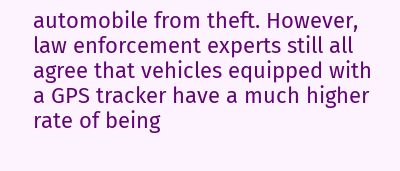automobile from theft. However, law enforcement experts still all agree that vehicles equipped with a GPS tracker have a much higher rate of being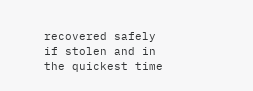recovered safely if stolen and in the quickest time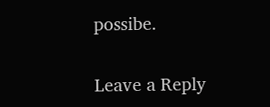possibe.

Leave a Reply